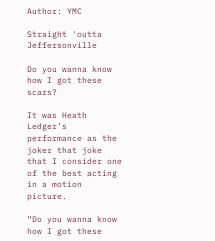Author: YMC

Straight 'outta Jeffersonville

Do you wanna know how I got these scars?

It was Heath Ledger’s performance as the joker that joke that I consider one of the best acting in a motion picture.

“Do you wanna know how I got these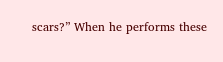scars?” When he performs these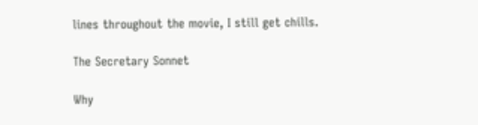lines throughout the movie, I still get chills.

The Secretary Sonnet

Why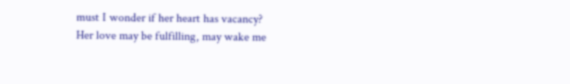must I wonder if her heart has vacancy?
Her love may be fulfilling, may wake me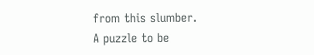from this slumber.
A puzzle to be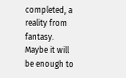completed, a reality from fantasy.
Maybe it will be enough to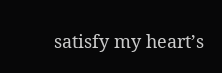satisfy my heart’s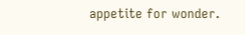appetite for wonder.